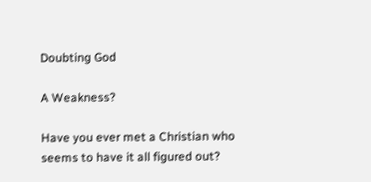Doubting God

A Weakness?

Have you ever met a Christian who seems to have it all figured out?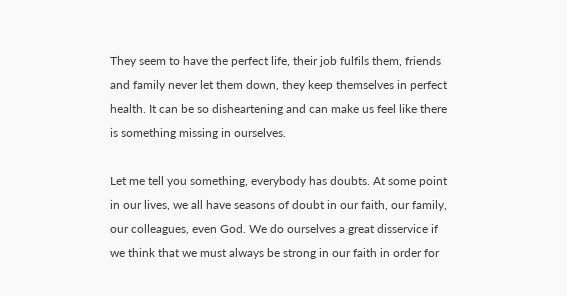They seem to have the perfect life, their job fulfils them, friends and family never let them down, they keep themselves in perfect health. It can be so disheartening and can make us feel like there is something missing in ourselves.

Let me tell you something, everybody has doubts. At some point in our lives, we all have seasons of doubt in our faith, our family, our colleagues, even God. We do ourselves a great disservice if we think that we must always be strong in our faith in order for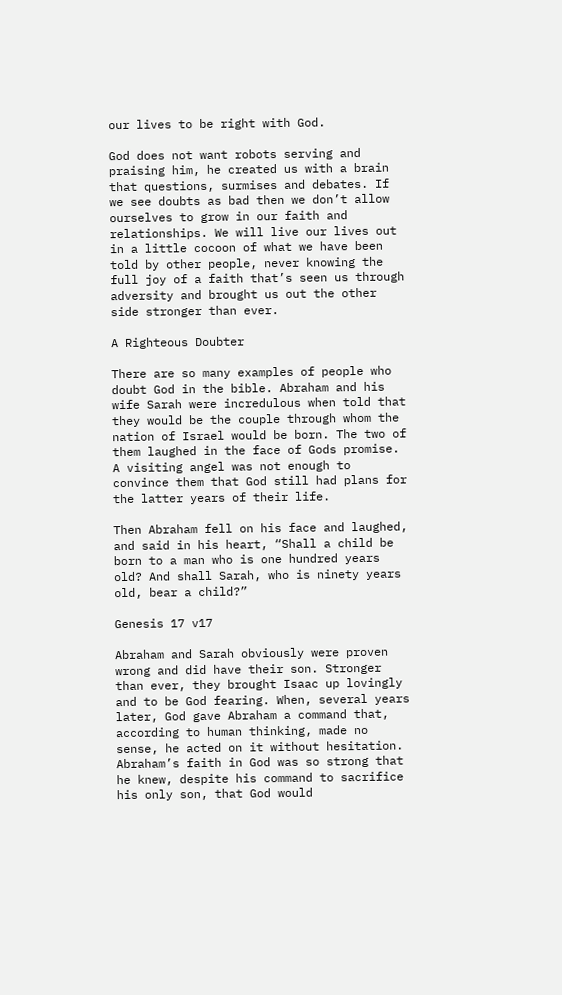our lives to be right with God.

God does not want robots serving and praising him, he created us with a brain that questions, surmises and debates. If we see doubts as bad then we don’t allow ourselves to grow in our faith and relationships. We will live our lives out in a little cocoon of what we have been told by other people, never knowing the full joy of a faith that’s seen us through adversity and brought us out the other side stronger than ever.

A Righteous Doubter

There are so many examples of people who doubt God in the bible. Abraham and his wife Sarah were incredulous when told that they would be the couple through whom the nation of Israel would be born. The two of them laughed in the face of Gods promise. A visiting angel was not enough to convince them that God still had plans for the latter years of their life.

Then Abraham fell on his face and laughed, and said in his heart, “Shall a child be born to a man who is one hundred years old? And shall Sarah, who is ninety years old, bear a child?”

Genesis 17 v17

Abraham and Sarah obviously were proven wrong and did have their son. Stronger than ever, they brought Isaac up lovingly and to be God fearing. When, several years later, God gave Abraham a command that, according to human thinking, made no sense, he acted on it without hesitation. Abraham’s faith in God was so strong that he knew, despite his command to sacrifice his only son, that God would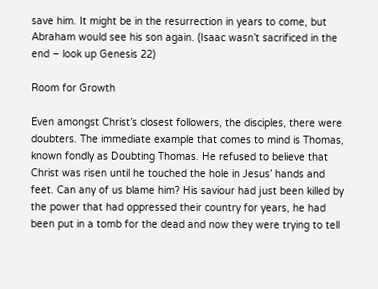save him. It might be in the resurrection in years to come, but Abraham would see his son again. (Isaac wasn’t sacrificed in the end – look up Genesis 22)

Room for Growth

Even amongst Christ’s closest followers, the disciples, there were doubters. The immediate example that comes to mind is Thomas, known fondly as Doubting Thomas. He refused to believe that Christ was risen until he touched the hole in Jesus’ hands and feet. Can any of us blame him? His saviour had just been killed by the power that had oppressed their country for years, he had been put in a tomb for the dead and now they were trying to tell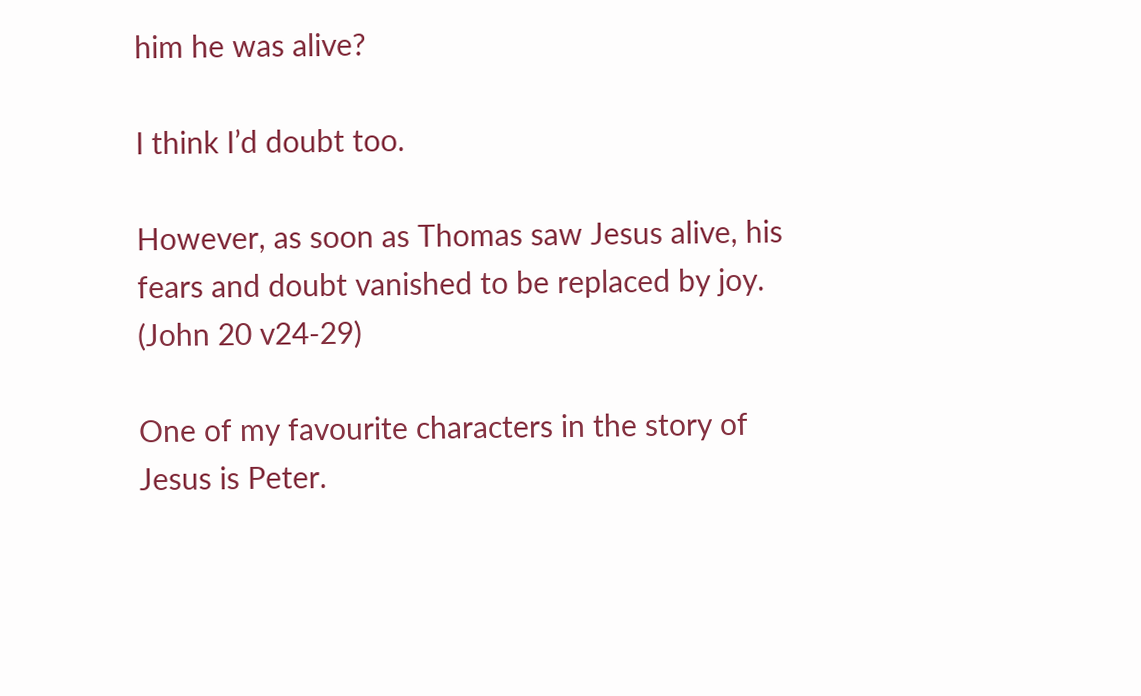him he was alive?

I think I’d doubt too.

However, as soon as Thomas saw Jesus alive, his fears and doubt vanished to be replaced by joy. (John 20 v24-29)

One of my favourite characters in the story of Jesus is Peter.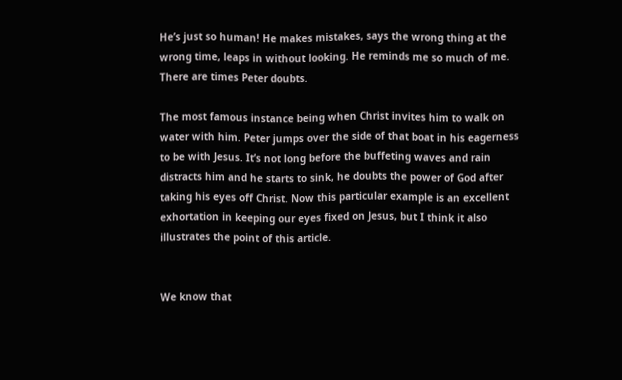He’s just so human! He makes mistakes, says the wrong thing at the wrong time, leaps in without looking. He reminds me so much of me. There are times Peter doubts.

The most famous instance being when Christ invites him to walk on water with him. Peter jumps over the side of that boat in his eagerness to be with Jesus. It’s not long before the buffeting waves and rain distracts him and he starts to sink, he doubts the power of God after taking his eyes off Christ. Now this particular example is an excellent exhortation in keeping our eyes fixed on Jesus, but I think it also illustrates the point of this article.


We know that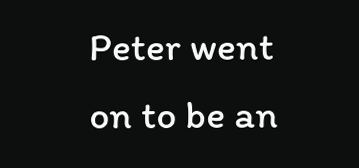Peter went on to be an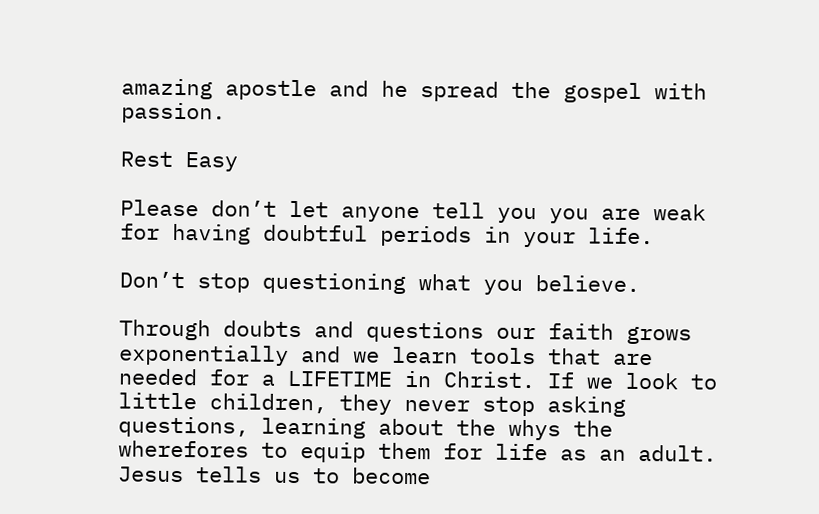amazing apostle and he spread the gospel with passion.

Rest Easy

Please don’t let anyone tell you you are weak for having doubtful periods in your life.

Don’t stop questioning what you believe.

Through doubts and questions our faith grows exponentially and we learn tools that are needed for a LIFETIME in Christ. If we look to little children, they never stop asking questions, learning about the whys the wherefores to equip them for life as an adult. Jesus tells us to become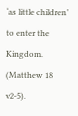‘as little children’ to enter the Kingdom. (Matthew 18 v2-5).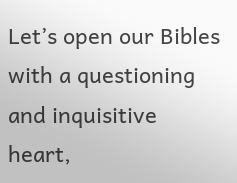Let’s open our Bibles with a questioning and inquisitive heart,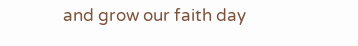and grow our faith day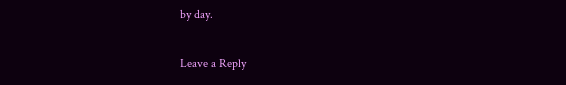by day.

Leave a Reply